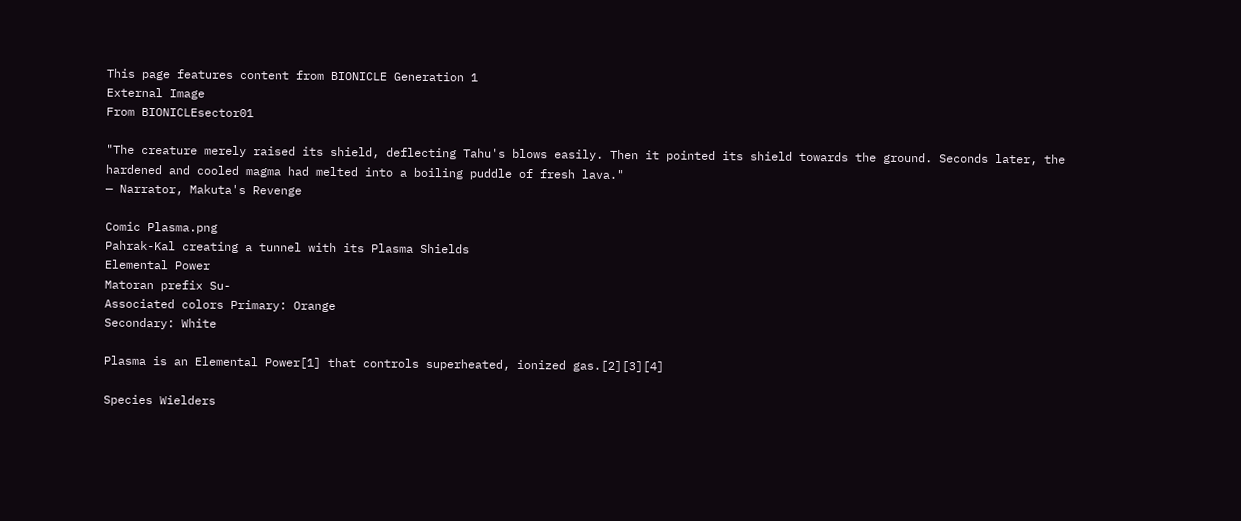This page features content from BIONICLE Generation 1
External Image
From BIONICLEsector01

"The creature merely raised its shield, deflecting Tahu's blows easily. Then it pointed its shield towards the ground. Seconds later, the hardened and cooled magma had melted into a boiling puddle of fresh lava."
— Narrator, Makuta's Revenge

Comic Plasma.png
Pahrak-Kal creating a tunnel with its Plasma Shields
Elemental Power
Matoran prefix Su-
Associated colors Primary: Orange
Secondary: White

Plasma is an Elemental Power[1] that controls superheated, ionized gas.[2][3][4]

Species Wielders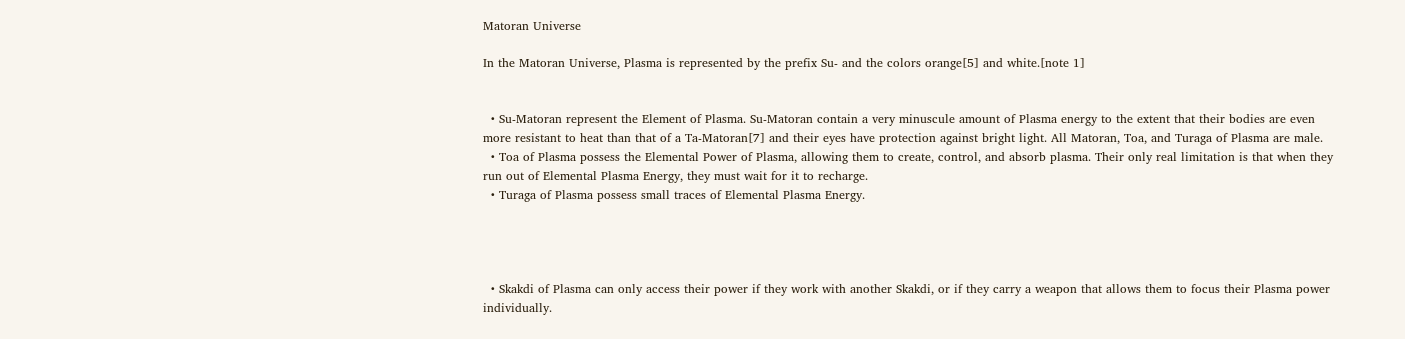Matoran Universe

In the Matoran Universe, Plasma is represented by the prefix Su- and the colors orange[5] and white.[note 1]


  • Su-Matoran represent the Element of Plasma. Su-Matoran contain a very minuscule amount of Plasma energy to the extent that their bodies are even more resistant to heat than that of a Ta-Matoran[7] and their eyes have protection against bright light. All Matoran, Toa, and Turaga of Plasma are male.
  • Toa of Plasma possess the Elemental Power of Plasma, allowing them to create, control, and absorb plasma. Their only real limitation is that when they run out of Elemental Plasma Energy, they must wait for it to recharge.
  • Turaga of Plasma possess small traces of Elemental Plasma Energy.




  • Skakdi of Plasma can only access their power if they work with another Skakdi, or if they carry a weapon that allows them to focus their Plasma power individually.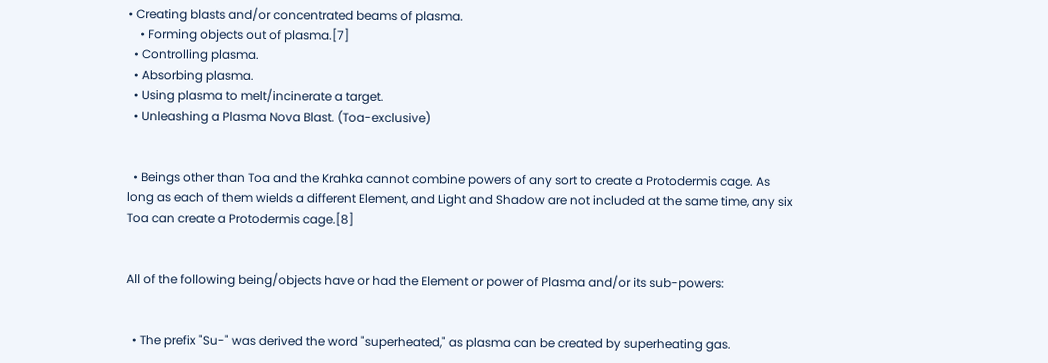• Creating blasts and/or concentrated beams of plasma.
    • Forming objects out of plasma.[7]
  • Controlling plasma.
  • Absorbing plasma.
  • Using plasma to melt/incinerate a target.
  • Unleashing a Plasma Nova Blast. (Toa-exclusive)


  • Beings other than Toa and the Krahka cannot combine powers of any sort to create a Protodermis cage. As long as each of them wields a different Element, and Light and Shadow are not included at the same time, any six Toa can create a Protodermis cage.[8]


All of the following being/objects have or had the Element or power of Plasma and/or its sub-powers:


  • The prefix "Su-" was derived the word "superheated," as plasma can be created by superheating gas.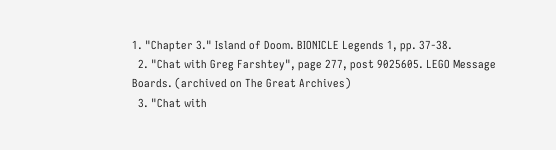1. "Chapter 3." Island of Doom. BIONICLE Legends 1, pp. 37-38.
  2. "Chat with Greg Farshtey", page 277, post 9025605. LEGO Message Boards. (archived on The Great Archives)
  3. "Chat with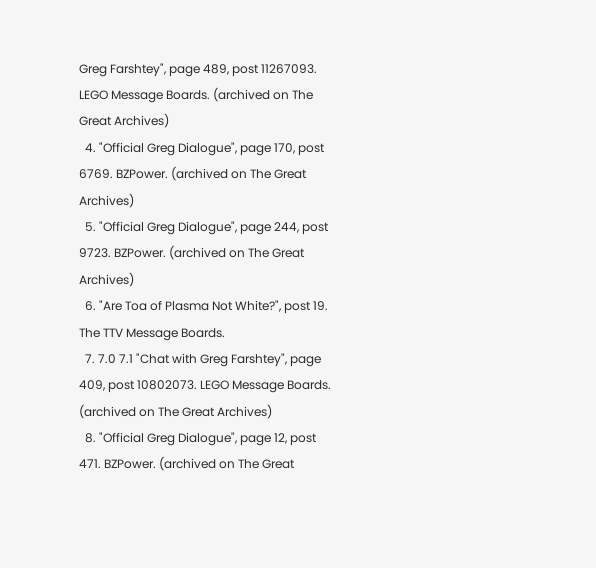Greg Farshtey", page 489, post 11267093. LEGO Message Boards. (archived on The Great Archives)
  4. "Official Greg Dialogue", page 170, post 6769. BZPower. (archived on The Great Archives)
  5. "Official Greg Dialogue", page 244, post 9723. BZPower. (archived on The Great Archives)
  6. "Are Toa of Plasma Not White?", post 19. The TTV Message Boards.
  7. 7.0 7.1 "Chat with Greg Farshtey", page 409, post 10802073. LEGO Message Boards. (archived on The Great Archives)
  8. "Official Greg Dialogue", page 12, post 471. BZPower. (archived on The Great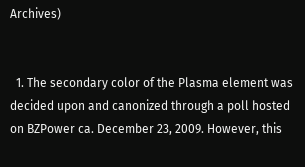Archives)


  1. The secondary color of the Plasma element was decided upon and canonized through a poll hosted on BZPower ca. December 23, 2009. However, this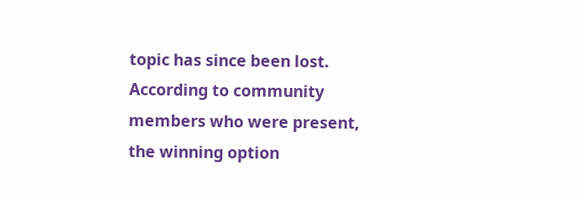topic has since been lost. According to community members who were present, the winning option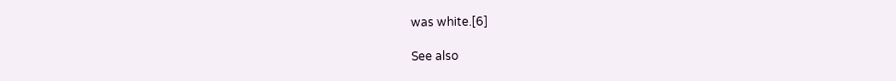was white.[6]

See also